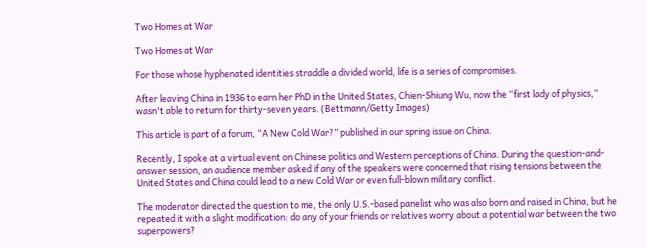Two Homes at War

Two Homes at War

For those whose hyphenated identities straddle a divided world, life is a series of compromises.

After leaving China in 1936 to earn her PhD in the United States, Chien-Shiung Wu, now the “first lady of physics,” wasn't able to return for thirty-seven years. (Bettmann/Getty Images)

This article is part of a forum, “A New Cold War?” published in our spring issue on China.

Recently, I spoke at a virtual event on Chinese politics and Western perceptions of China. During the question-and-answer session, an audience member asked if any of the speakers were concerned that rising tensions between the United States and China could lead to a new Cold War or even full-blown military conflict.

The moderator directed the question to me, the only U.S.-based panelist who was also born and raised in China, but he repeated it with a slight modification: do any of your friends or relatives worry about a potential war between the two superpowers?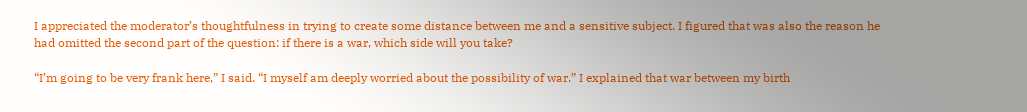I appreciated the moderator’s thoughtfulness in trying to create some distance between me and a sensitive subject. I figured that was also the reason he had omitted the second part of the question: if there is a war, which side will you take?

“I’m going to be very frank here,” I said. “I myself am deeply worried about the possibility of war.” I explained that war between my birth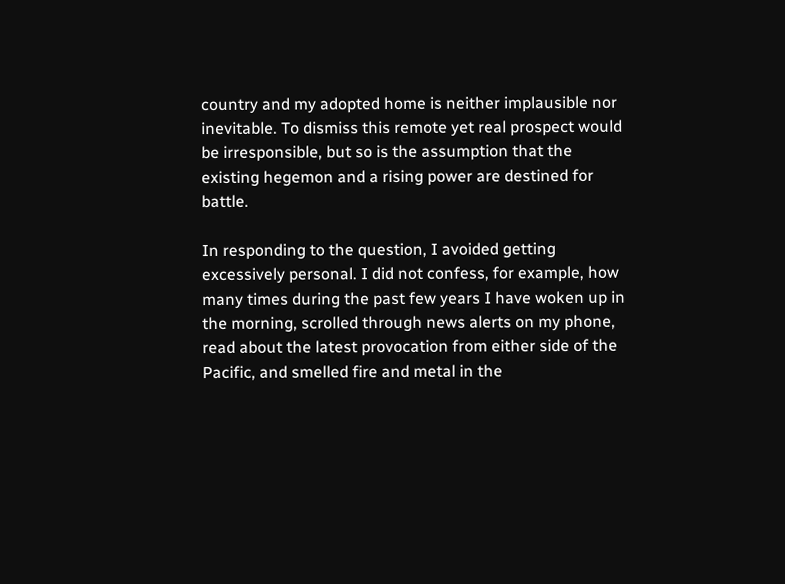country and my adopted home is neither implausible nor inevitable. To dismiss this remote yet real prospect would be irresponsible, but so is the assumption that the existing hegemon and a rising power are destined for battle.

In responding to the question, I avoided getting excessively personal. I did not confess, for example, how many times during the past few years I have woken up in the morning, scrolled through news alerts on my phone, read about the latest provocation from either side of the Pacific, and smelled fire and metal in the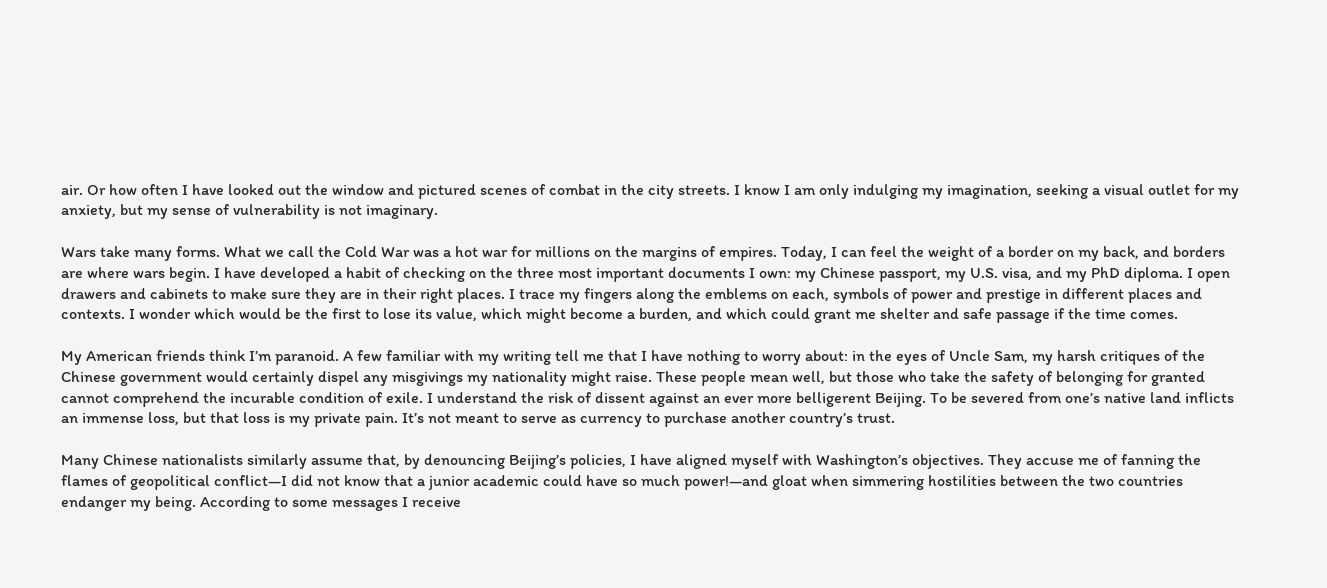air. Or how often I have looked out the window and pictured scenes of combat in the city streets. I know I am only indulging my imagination, seeking a visual outlet for my anxiety, but my sense of vulnerability is not imaginary.

Wars take many forms. What we call the Cold War was a hot war for millions on the margins of empires. Today, I can feel the weight of a border on my back, and borders are where wars begin. I have developed a habit of checking on the three most important documents I own: my Chinese passport, my U.S. visa, and my PhD diploma. I open drawers and cabinets to make sure they are in their right places. I trace my fingers along the emblems on each, symbols of power and prestige in different places and contexts. I wonder which would be the first to lose its value, which might become a burden, and which could grant me shelter and safe passage if the time comes.

My American friends think I’m paranoid. A few familiar with my writing tell me that I have nothing to worry about: in the eyes of Uncle Sam, my harsh critiques of the Chinese government would certainly dispel any misgivings my nationality might raise. These people mean well, but those who take the safety of belonging for granted cannot comprehend the incurable condition of exile. I understand the risk of dissent against an ever more belligerent Beijing. To be severed from one’s native land inflicts an immense loss, but that loss is my private pain. It’s not meant to serve as currency to purchase another country’s trust.

Many Chinese nationalists similarly assume that, by denouncing Beijing’s policies, I have aligned myself with Washington’s objectives. They accuse me of fanning the flames of geopolitical conflict—I did not know that a junior academic could have so much power!—and gloat when simmering hostilities between the two countries endanger my being. According to some messages I receive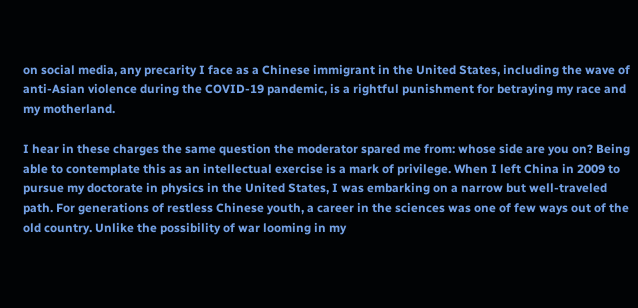on social media, any precarity I face as a Chinese immigrant in the United States, including the wave of anti-Asian violence during the COVID-19 pandemic, is a rightful punishment for betraying my race and my motherland.

I hear in these charges the same question the moderator spared me from: whose side are you on? Being able to contemplate this as an intellectual exercise is a mark of privilege. When I left China in 2009 to pursue my doctorate in physics in the United States, I was embarking on a narrow but well-traveled path. For generations of restless Chinese youth, a career in the sciences was one of few ways out of the old country. Unlike the possibility of war looming in my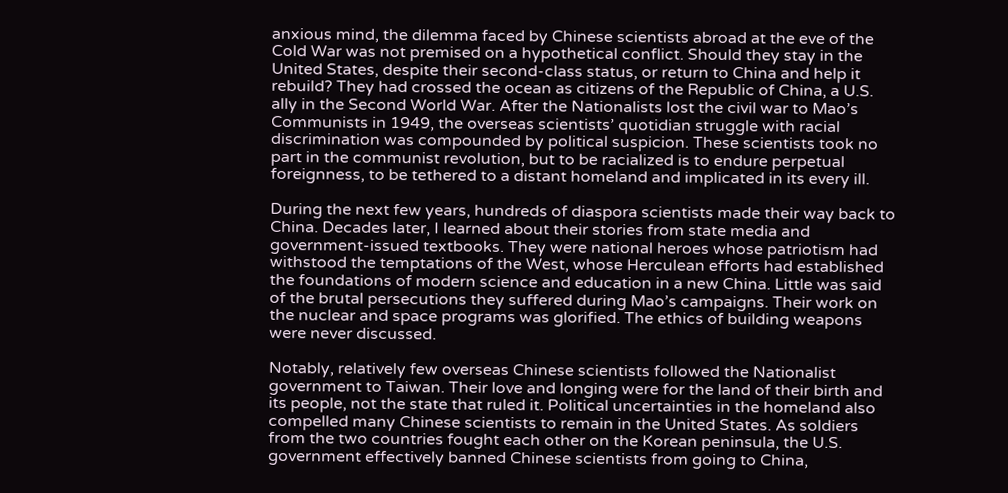anxious mind, the dilemma faced by Chinese scientists abroad at the eve of the Cold War was not premised on a hypothetical conflict. Should they stay in the United States, despite their second-class status, or return to China and help it rebuild? They had crossed the ocean as citizens of the Republic of China, a U.S. ally in the Second World War. After the Nationalists lost the civil war to Mao’s Communists in 1949, the overseas scientists’ quotidian struggle with racial discrimination was compounded by political suspicion. These scientists took no part in the communist revolution, but to be racialized is to endure perpetual foreignness, to be tethered to a distant homeland and implicated in its every ill.

During the next few years, hundreds of diaspora scientists made their way back to China. Decades later, I learned about their stories from state media and government-issued textbooks. They were national heroes whose patriotism had withstood the temptations of the West, whose Herculean efforts had established the foundations of modern science and education in a new China. Little was said of the brutal persecutions they suffered during Mao’s campaigns. Their work on the nuclear and space programs was glorified. The ethics of building weapons were never discussed.

Notably, relatively few overseas Chinese scientists followed the Nationalist government to Taiwan. Their love and longing were for the land of their birth and its people, not the state that ruled it. Political uncertainties in the homeland also compelled many Chinese scientists to remain in the United States. As soldiers from the two countries fought each other on the Korean peninsula, the U.S. government effectively banned Chinese scientists from going to China,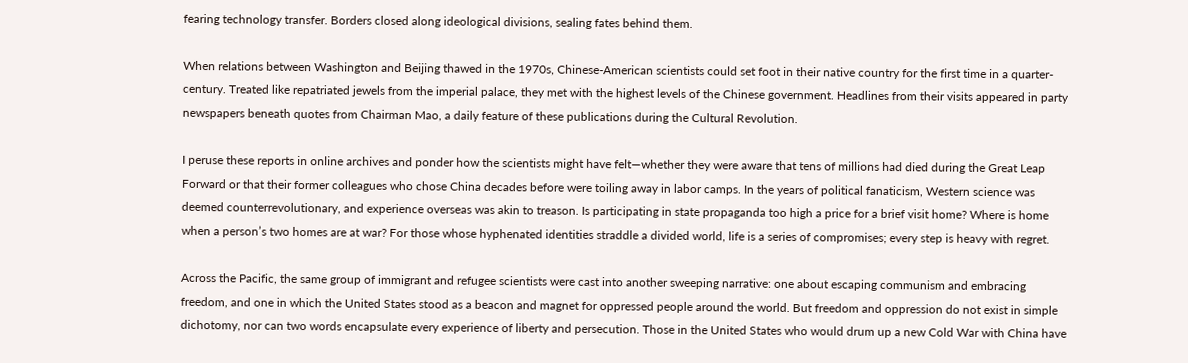fearing technology transfer. Borders closed along ideological divisions, sealing fates behind them.

When relations between Washington and Beijing thawed in the 1970s, Chinese-American scientists could set foot in their native country for the first time in a quarter-century. Treated like repatriated jewels from the imperial palace, they met with the highest levels of the Chinese government. Headlines from their visits appeared in party newspapers beneath quotes from Chairman Mao, a daily feature of these publications during the Cultural Revolution.

I peruse these reports in online archives and ponder how the scientists might have felt—whether they were aware that tens of millions had died during the Great Leap Forward or that their former colleagues who chose China decades before were toiling away in labor camps. In the years of political fanaticism, Western science was deemed counterrevolutionary, and experience overseas was akin to treason. Is participating in state propaganda too high a price for a brief visit home? Where is home when a person’s two homes are at war? For those whose hyphenated identities straddle a divided world, life is a series of compromises; every step is heavy with regret.

Across the Pacific, the same group of immigrant and refugee scientists were cast into another sweeping narrative: one about escaping communism and embracing freedom, and one in which the United States stood as a beacon and magnet for oppressed people around the world. But freedom and oppression do not exist in simple dichotomy, nor can two words encapsulate every experience of liberty and persecution. Those in the United States who would drum up a new Cold War with China have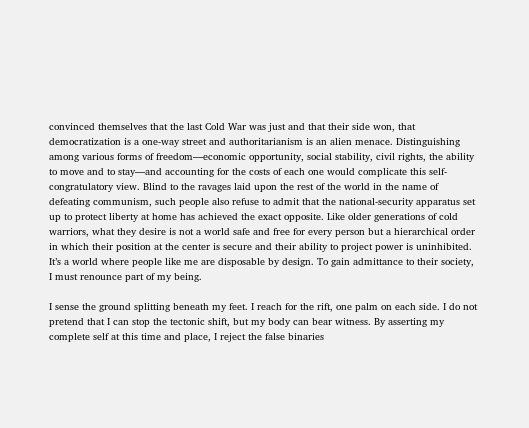convinced themselves that the last Cold War was just and that their side won, that democratization is a one-way street and authoritarianism is an alien menace. Distinguishing among various forms of freedom—economic opportunity, social stability, civil rights, the ability to move and to stay—and accounting for the costs of each one would complicate this self-congratulatory view. Blind to the ravages laid upon the rest of the world in the name of defeating communism, such people also refuse to admit that the national-security apparatus set up to protect liberty at home has achieved the exact opposite. Like older generations of cold warriors, what they desire is not a world safe and free for every person but a hierarchical order in which their position at the center is secure and their ability to project power is uninhibited. It’s a world where people like me are disposable by design. To gain admittance to their society, I must renounce part of my being.

I sense the ground splitting beneath my feet. I reach for the rift, one palm on each side. I do not pretend that I can stop the tectonic shift, but my body can bear witness. By asserting my complete self at this time and place, I reject the false binaries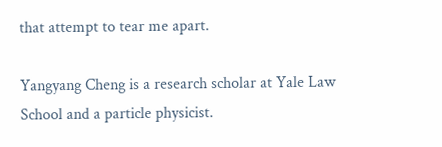that attempt to tear me apart.

Yangyang Cheng is a research scholar at Yale Law School and a particle physicist.